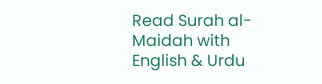Read Surah al-Maidah with English & Urdu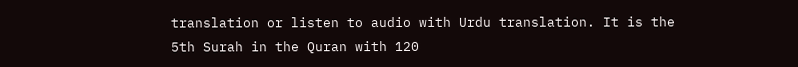translation or listen to audio with Urdu translation. It is the 5th Surah in the Quran with 120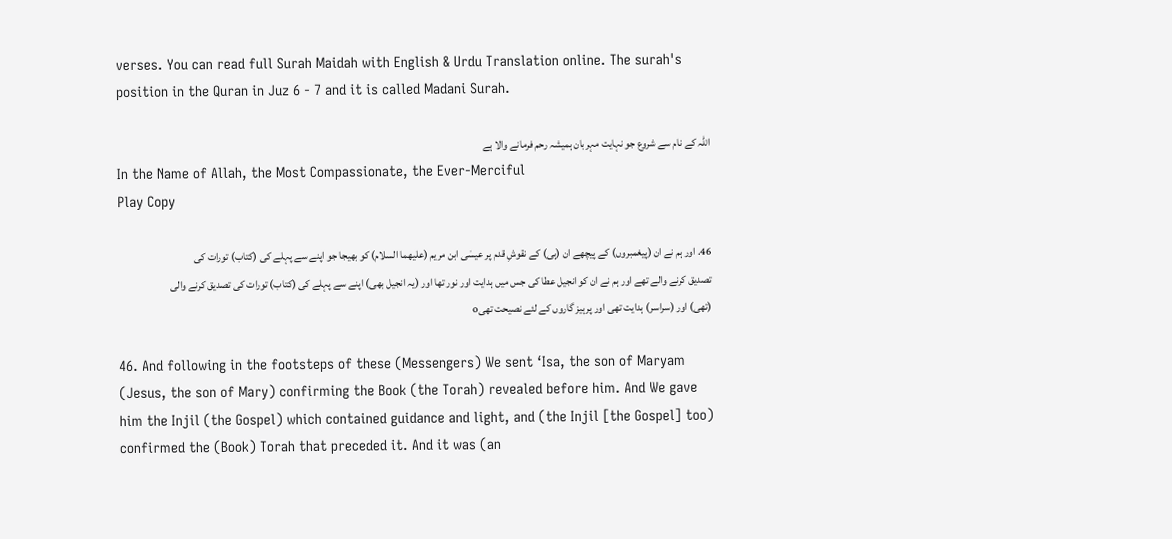verses. You can read full Surah Maidah with English & Urdu Translation online. The surah's position in the Quran in Juz 6 - 7 and it is called Madani Surah.

اللہ کے نام سے شروع جو نہایت مہربان ہمیشہ رحم فرمانے والا ہے
In the Name of Allah, the Most Compassionate, the Ever-Merciful
Play Copy

46. اور ہم نے ان (پیغمبروں) کے پیچھے ان (ہی) کے نقوشِ قدم پر عیسٰی ابن مریم (علیھما السلام) کو بھیجا جو اپنے سے پہلے کی (کتاب) تورات کی تصدیق کرنے والے تھے اور ہم نے ان کو انجیل عطا کی جس میں ہدایت اور نور تھا اور (یہ انجیل بھی) اپنے سے پہلے کی (کتاب) تورات کی تصدیق کرنے والی (تھی) اور (سراسر) ہدایت تھی اور پرہیز گاروں کے لئے نصیحت تھیo

46. And following in the footsteps of these (Messengers) We sent ‘Isa, the son of Maryam (Jesus, the son of Mary) confirming the Book (the Torah) revealed before him. And We gave him the Injil (the Gospel) which contained guidance and light, and (the Injil [the Gospel] too) confirmed the (Book) Torah that preceded it. And it was (an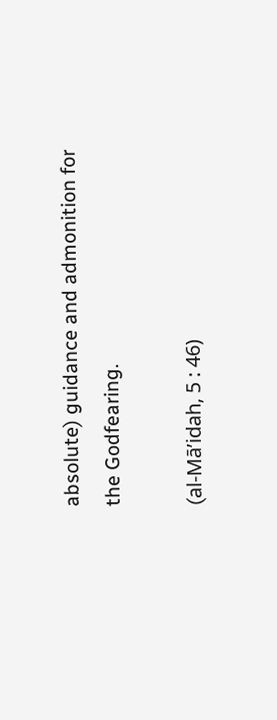absolute) guidance and admonition for the Godfearing.

(al-Mā’idah, 5 : 46)